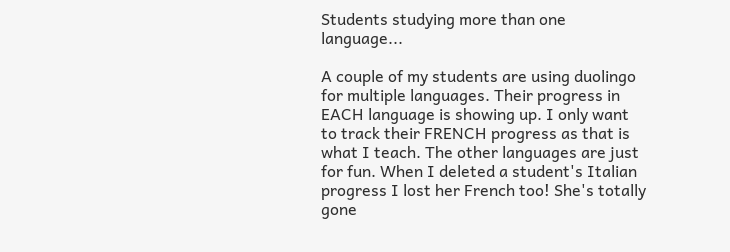Students studying more than one language...

A couple of my students are using duolingo for multiple languages. Their progress in EACH language is showing up. I only want to track their FRENCH progress as that is what I teach. The other languages are just for fun. When I deleted a student's Italian progress I lost her French too! She's totally gone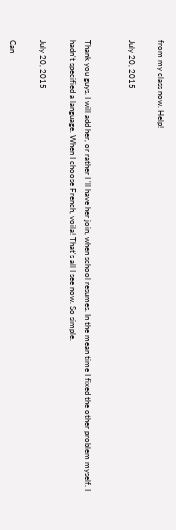from my class now. Help!

July 20, 2015


Thank you guys. I will add her, or rather I 'll have her join, when school resumes. In the mean time I fixed the other problem myself. I hadn't specified a language. When I choose French, voila! That's all I see now. So simple.

July 20, 2015

Can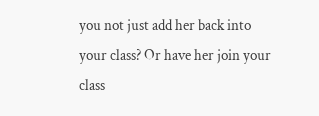you not just add her back into your class? Or have her join your class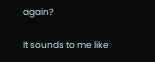again?

It sounds to me like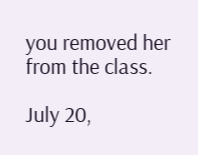you removed her from the class.

July 20,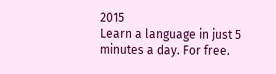2015
Learn a language in just 5 minutes a day. For free.